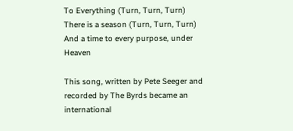To Everything (Turn, Turn, Turn)
There is a season (Turn, Turn, Turn)
And a time to every purpose, under Heaven

This song, written by Pete Seeger and recorded by The Byrds became an international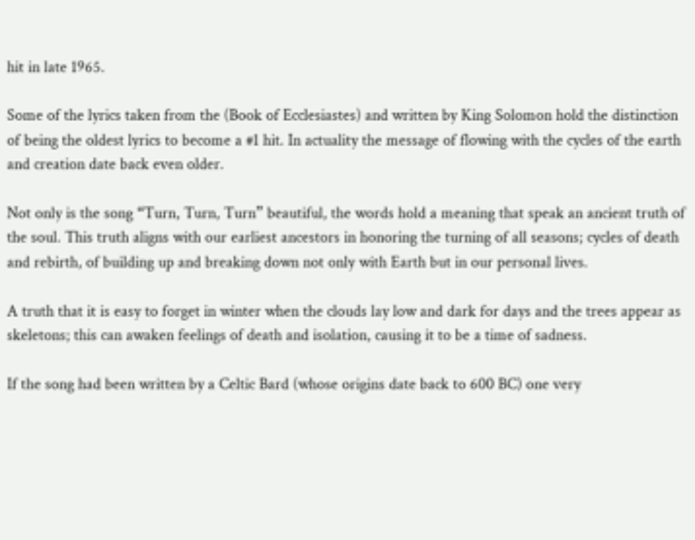hit in late 1965.

Some of the lyrics taken from the (Book of Ecclesiastes) and written by King Solomon hold the distinction of being the oldest lyrics to become a #1 hit. In actuality the message of flowing with the cycles of the earth and creation date back even older.

Not only is the song “Turn, Turn, Turn” beautiful, the words hold a meaning that speak an ancient truth of the soul. This truth aligns with our earliest ancestors in honoring the turning of all seasons; cycles of death and rebirth, of building up and breaking down not only with Earth but in our personal lives.

A truth that it is easy to forget in winter when the clouds lay low and dark for days and the trees appear as skeletons; this can awaken feelings of death and isolation, causing it to be a time of sadness.

If the song had been written by a Celtic Bard (whose origins date back to 600 BC) one very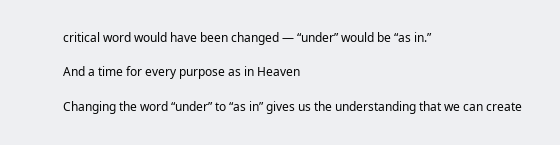critical word would have been changed — “under” would be “as in.”

And a time for every purpose as in Heaven

Changing the word “under” to “as in” gives us the understanding that we can create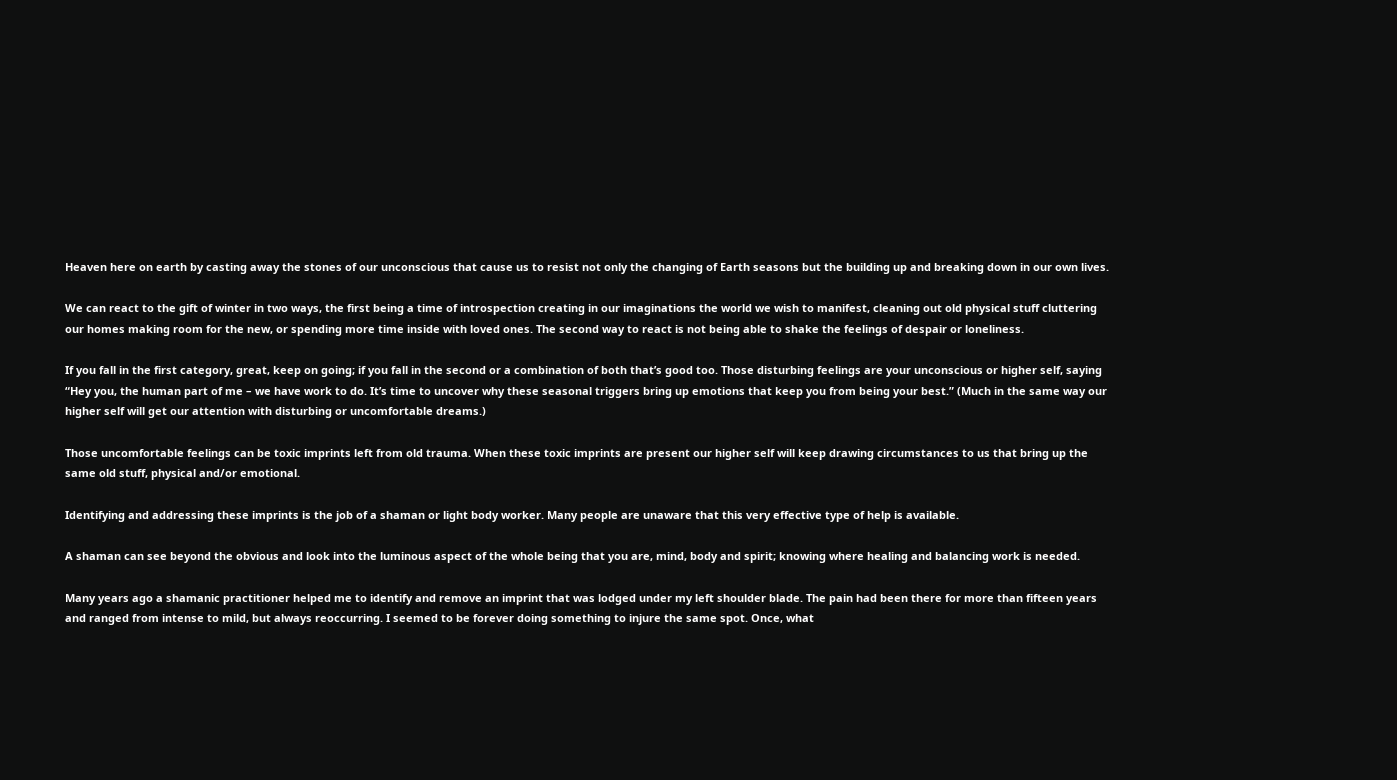Heaven here on earth by casting away the stones of our unconscious that cause us to resist not only the changing of Earth seasons but the building up and breaking down in our own lives.

We can react to the gift of winter in two ways, the first being a time of introspection creating in our imaginations the world we wish to manifest, cleaning out old physical stuff cluttering our homes making room for the new, or spending more time inside with loved ones. The second way to react is not being able to shake the feelings of despair or loneliness.

If you fall in the first category, great, keep on going; if you fall in the second or a combination of both that’s good too. Those disturbing feelings are your unconscious or higher self, saying “Hey you, the human part of me – we have work to do. It’s time to uncover why these seasonal triggers bring up emotions that keep you from being your best.” (Much in the same way our higher self will get our attention with disturbing or uncomfortable dreams.)

Those uncomfortable feelings can be toxic imprints left from old trauma. When these toxic imprints are present our higher self will keep drawing circumstances to us that bring up the same old stuff, physical and/or emotional.

Identifying and addressing these imprints is the job of a shaman or light body worker. Many people are unaware that this very effective type of help is available.

A shaman can see beyond the obvious and look into the luminous aspect of the whole being that you are, mind, body and spirit; knowing where healing and balancing work is needed.

Many years ago a shamanic practitioner helped me to identify and remove an imprint that was lodged under my left shoulder blade. The pain had been there for more than fifteen years and ranged from intense to mild, but always reoccurring. I seemed to be forever doing something to injure the same spot. Once, what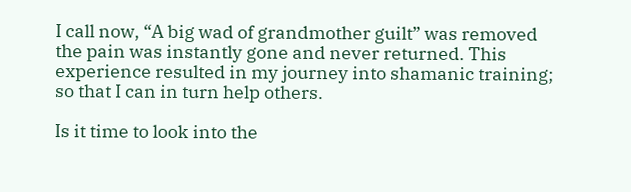I call now, “A big wad of grandmother guilt” was removed the pain was instantly gone and never returned. This experience resulted in my journey into shamanic training; so that I can in turn help others.

Is it time to look into the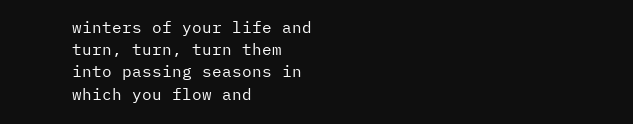winters of your life and turn, turn, turn them into passing seasons in which you flow and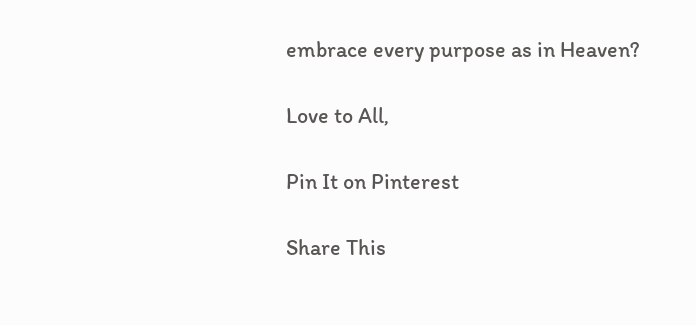embrace every purpose as in Heaven?

Love to All,

Pin It on Pinterest

Share This